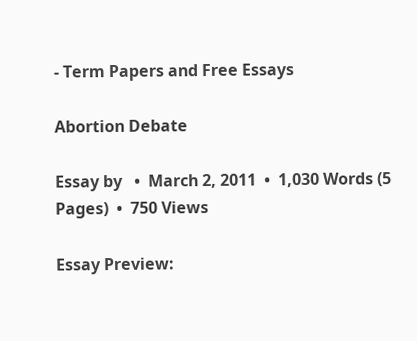- Term Papers and Free Essays

Abortion Debate

Essay by   •  March 2, 2011  •  1,030 Words (5 Pages)  •  750 Views

Essay Preview: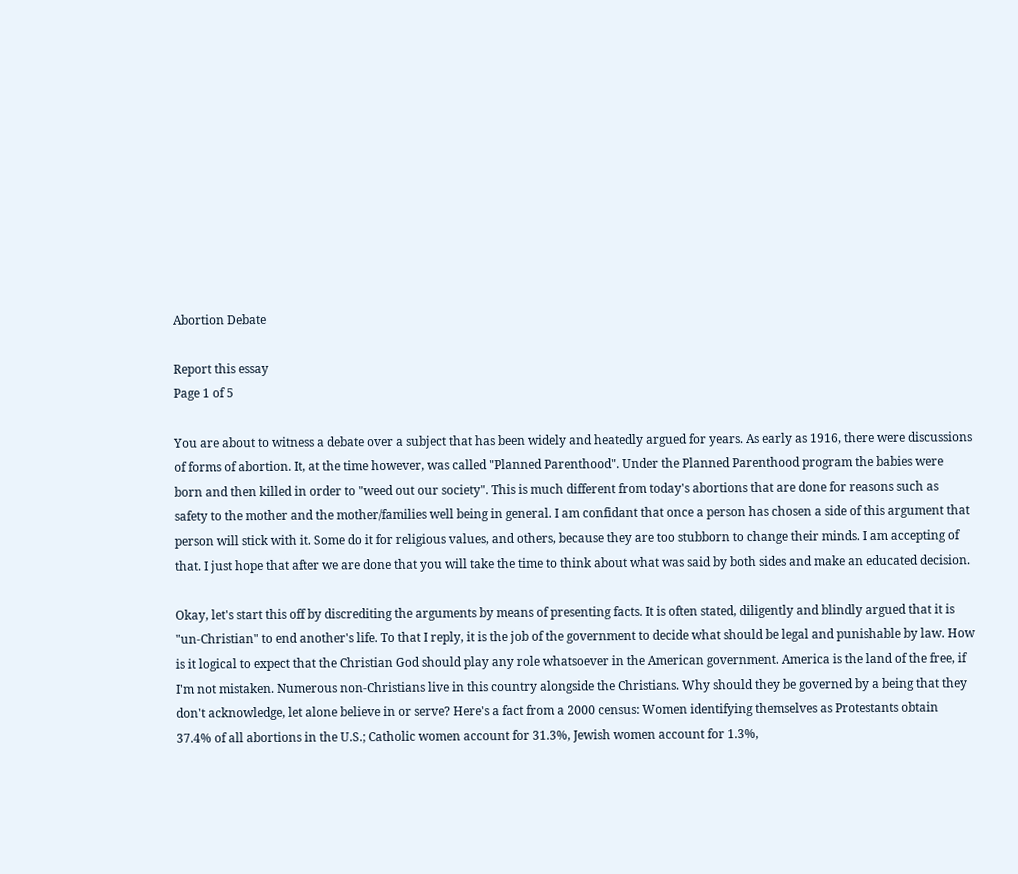Abortion Debate

Report this essay
Page 1 of 5

You are about to witness a debate over a subject that has been widely and heatedly argued for years. As early as 1916, there were discussions of forms of abortion. It, at the time however, was called "Planned Parenthood". Under the Planned Parenthood program the babies were born and then killed in order to "weed out our society". This is much different from today's abortions that are done for reasons such as safety to the mother and the mother/families well being in general. I am confidant that once a person has chosen a side of this argument that person will stick with it. Some do it for religious values, and others, because they are too stubborn to change their minds. I am accepting of that. I just hope that after we are done that you will take the time to think about what was said by both sides and make an educated decision.

Okay, let's start this off by discrediting the arguments by means of presenting facts. It is often stated, diligently and blindly argued that it is "un-Christian" to end another's life. To that I reply, it is the job of the government to decide what should be legal and punishable by law. How is it logical to expect that the Christian God should play any role whatsoever in the American government. America is the land of the free, if I'm not mistaken. Numerous non-Christians live in this country alongside the Christians. Why should they be governed by a being that they don't acknowledge, let alone believe in or serve? Here's a fact from a 2000 census: Women identifying themselves as Protestants obtain 37.4% of all abortions in the U.S.; Catholic women account for 31.3%, Jewish women account for 1.3%,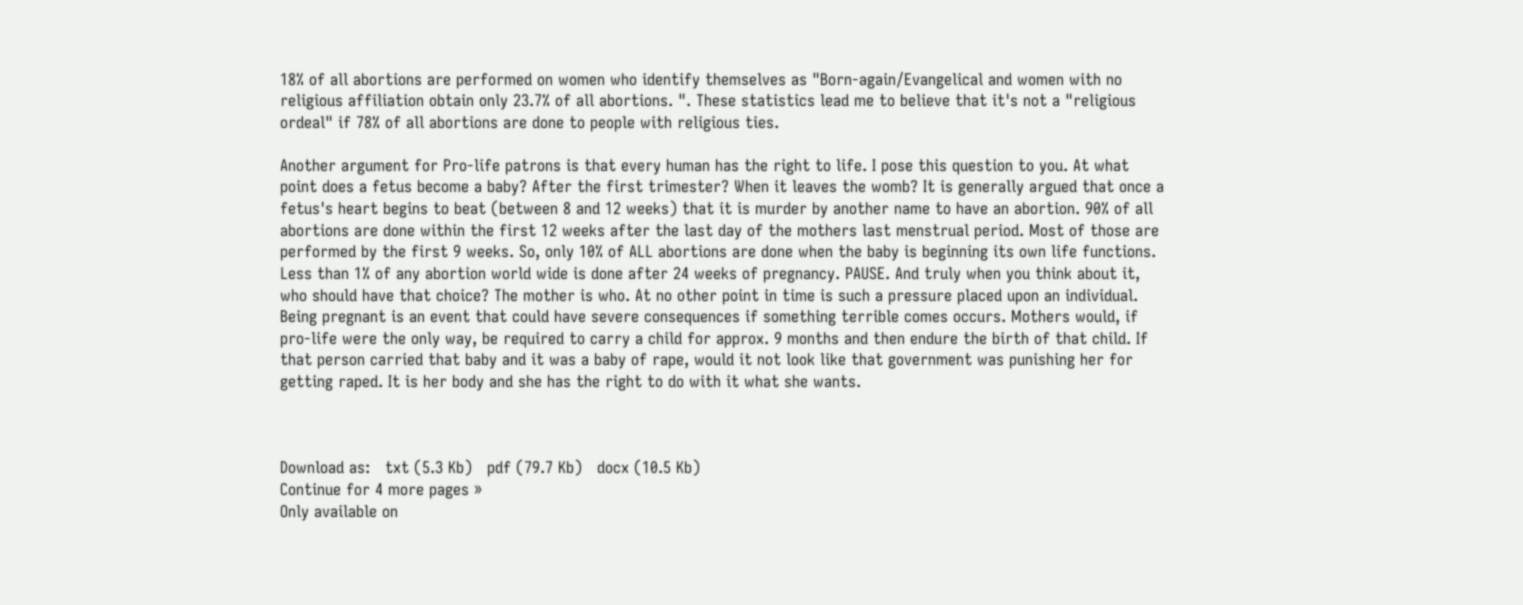18% of all abortions are performed on women who identify themselves as "Born-again/Evangelical and women with no religious affiliation obtain only 23.7% of all abortions. ". These statistics lead me to believe that it's not a "religious ordeal" if 78% of all abortions are done to people with religious ties.

Another argument for Pro-life patrons is that every human has the right to life. I pose this question to you. At what point does a fetus become a baby? After the first trimester? When it leaves the womb? It is generally argued that once a fetus's heart begins to beat (between 8 and 12 weeks) that it is murder by another name to have an abortion. 90% of all abortions are done within the first 12 weeks after the last day of the mothers last menstrual period. Most of those are performed by the first 9 weeks. So, only 10% of ALL abortions are done when the baby is beginning its own life functions. Less than 1% of any abortion world wide is done after 24 weeks of pregnancy. PAUSE. And truly when you think about it, who should have that choice? The mother is who. At no other point in time is such a pressure placed upon an individual. Being pregnant is an event that could have severe consequences if something terrible comes occurs. Mothers would, if pro-life were the only way, be required to carry a child for approx. 9 months and then endure the birth of that child. If that person carried that baby and it was a baby of rape, would it not look like that government was punishing her for getting raped. It is her body and she has the right to do with it what she wants.



Download as:   txt (5.3 Kb)   pdf (79.7 Kb)   docx (10.5 Kb)
Continue for 4 more pages »
Only available on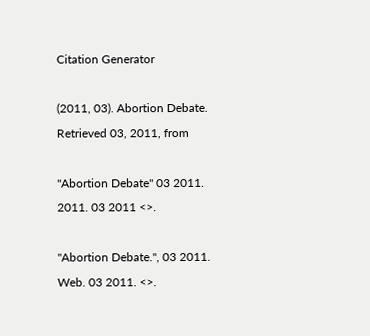Citation Generator

(2011, 03). Abortion Debate. Retrieved 03, 2011, from

"Abortion Debate" 03 2011. 2011. 03 2011 <>.

"Abortion Debate.", 03 2011. Web. 03 2011. <>.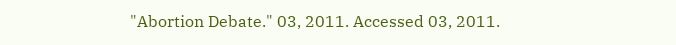"Abortion Debate." 03, 2011. Accessed 03, 2011.